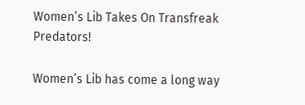Women’s Lib Takes On Transfreak Predators!

Women’s Lib has come a long way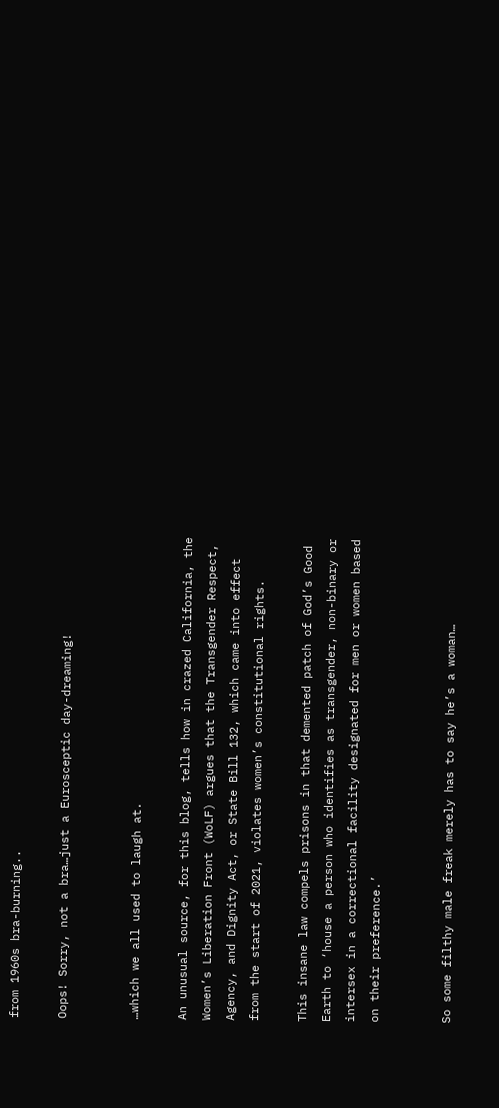from 1960s bra-burning..

Oops! Sorry, not a bra…just a Eurosceptic day-dreaming!


…which we all used to laugh at.

An unusual source, for this blog, tells how in crazed California, the Women’s Liberation Front (WoLF) argues that the Transgender Respect, Agency, and Dignity Act, or State Bill 132, which came into effect from the start of 2021, violates women’s constitutional rights.

This insane law compels prisons in that demented patch of God’s Good Earth to ‘house a person who identifies as transgender, non-binary or intersex in a correctional facility designated for men or women based on their preference.’


So some filthy male freak merely has to say he’s a woman…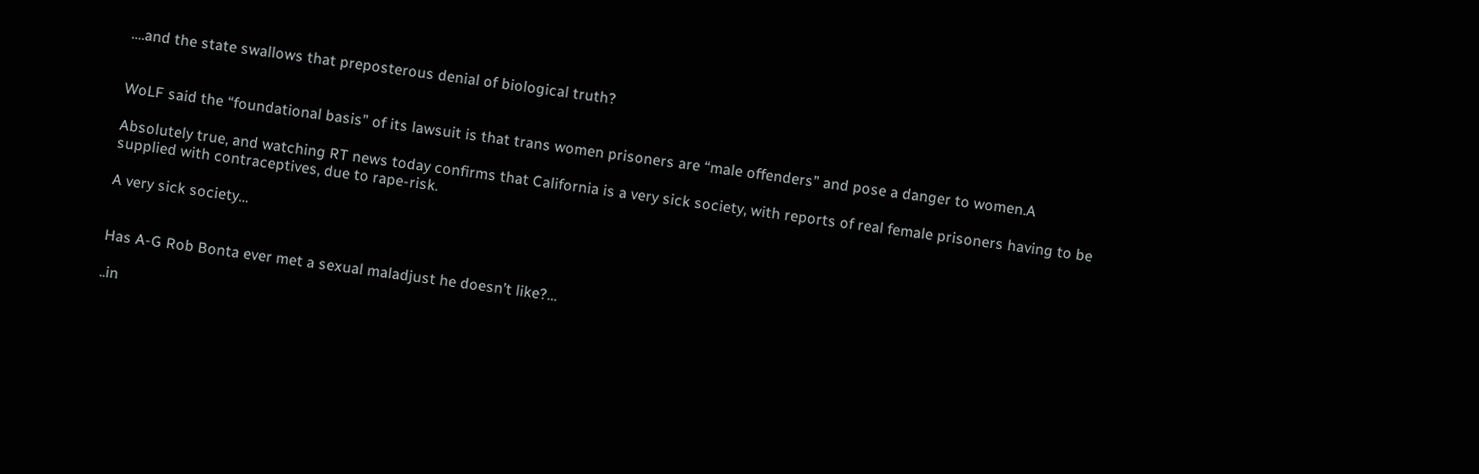….and the state swallows that preposterous denial of biological truth?


WoLF said the “foundational basis” of its lawsuit is that trans women prisoners are “male offenders” and pose a danger to women.A

Absolutely true, and watching RT news today confirms that California is a very sick society, with reports of real female prisoners having to be supplied with contraceptives, due to rape-risk.

A very sick society…


Has A-G Rob Bonta ever met a sexual maladjust he doesn’t like?…

..in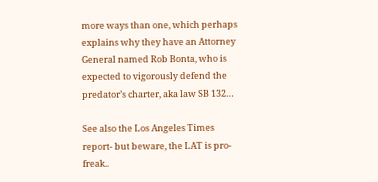more ways than one, which perhaps explains why they have an Attorney General named Rob Bonta, who is expected to vigorously defend the predator’s charter, aka law SB 132…

See also the Los Angeles Times report- but beware, the LAT is pro-freak..